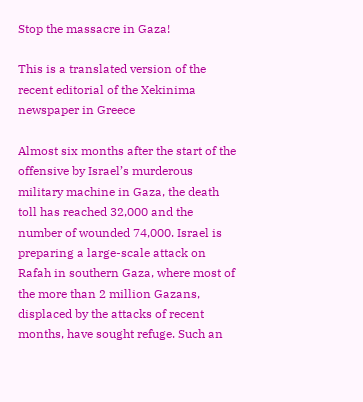Stop the massacre in Gaza!

This is a translated version of the recent editorial of the Xekinima newspaper in Greece

Almost six months after the start of the offensive by Israel’s murderous military machine in Gaza, the death toll has reached 32,000 and the number of wounded 74,000. Israel is preparing a large-scale attack on Rafah in southern Gaza, where most of the more than 2 million Gazans, displaced by the attacks of recent months, have sought refuge. Such an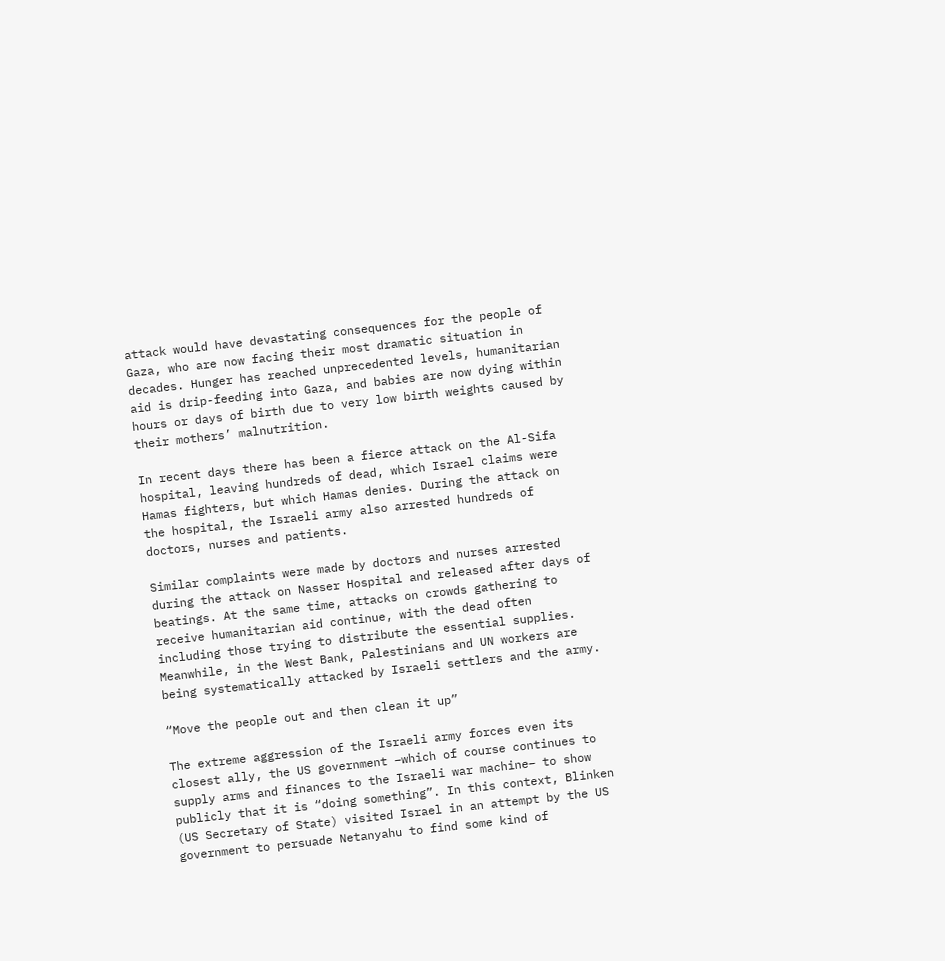attack would have devastating consequences for the people of Gaza, who are now facing their most dramatic situation in decades. Hunger has reached unprecedented levels, humanitarian aid is drip-feeding into Gaza, and babies are now dying within hours or days of birth due to very low birth weights caused by their mothers’ malnutrition.

In recent days there has been a fierce attack on the Al-Sifa hospital, leaving hundreds of dead, which Israel claims were Hamas fighters, but which Hamas denies. During the attack on the hospital, the Israeli army also arrested hundreds of doctors, nurses and patients.

Similar complaints were made by doctors and nurses arrested during the attack on Nasser Hospital and released after days of beatings. At the same time, attacks on crowds gathering to receive humanitarian aid continue, with the dead often including those trying to distribute the essential supplies. Meanwhile, in the West Bank, Palestinians and UN workers are being systematically attacked by Israeli settlers and the army.

“Move the people out and then clean it up”

The extreme aggression of the Israeli army forces even its closest ally, the US government –which of course continues to supply arms and finances to the Israeli war machine– to show publicly that it is “doing something”. In this context, Blinken (US Secretary of State) visited Israel in an attempt by the US government to persuade Netanyahu to find some kind of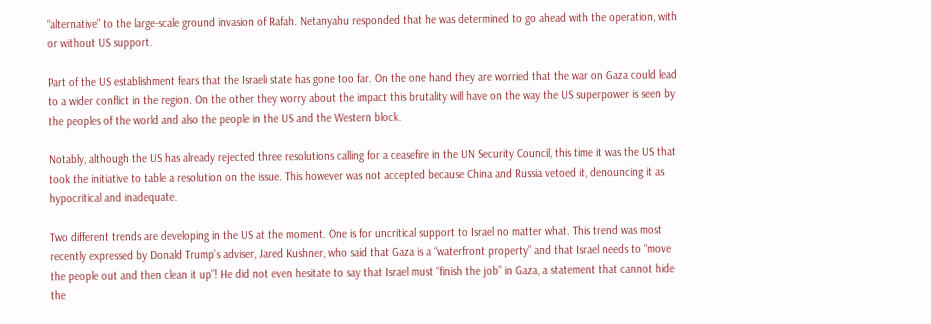“alternative” to the large-scale ground invasion of Rafah. Netanyahu responded that he was determined to go ahead with the operation, with or without US support.

Part of the US establishment fears that the Israeli state has gone too far. On the one hand they are worried that the war on Gaza could lead to a wider conflict in the region. On the other they worry about the impact this brutality will have on the way the US superpower is seen by the peoples of the world and also the people in the US and the Western block.

Notably, although the US has already rejected three resolutions calling for a ceasefire in the UN Security Council, this time it was the US that took the initiative to table a resolution on the issue. This however was not accepted because China and Russia vetoed it, denouncing it as hypocritical and inadequate.

Two different trends are developing in the US at the moment. One is for uncritical support to Israel no matter what. This trend was most recently expressed by Donald Trump’s adviser, Jared Kushner, who said that Gaza is a “waterfront property” and that Israel needs to “move the people out and then clean it up”! He did not even hesitate to say that Israel must “finish the job” in Gaza, a statement that cannot hide the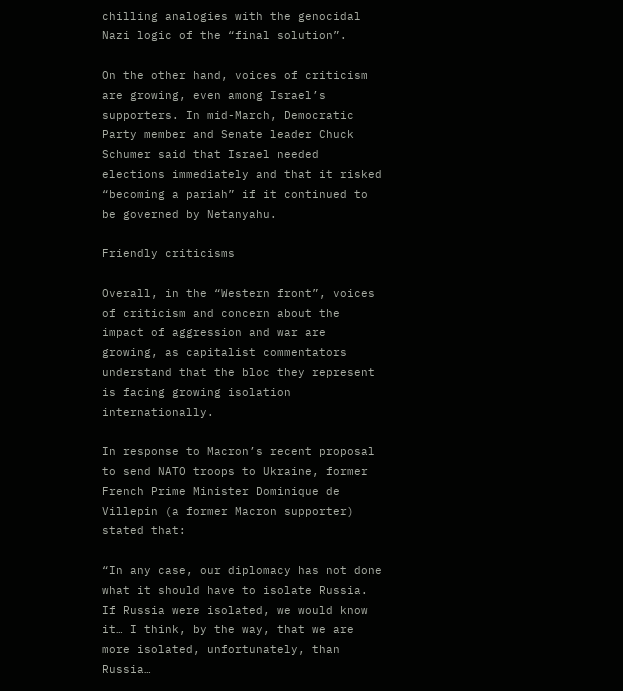chilling analogies with the genocidal Nazi logic of the “final solution”.

On the other hand, voices of criticism are growing, even among Israel’s supporters. In mid-March, Democratic Party member and Senate leader Chuck Schumer said that Israel needed elections immediately and that it risked “becoming a pariah” if it continued to be governed by Netanyahu.

Friendly criticisms

Overall, in the “Western front”, voices of criticism and concern about the impact of aggression and war are growing, as capitalist commentators understand that the bloc they represent is facing growing isolation internationally.

In response to Macron’s recent proposal to send NATO troops to Ukraine, former French Prime Minister Dominique de Villepin (a former Macron supporter) stated that:

“In any case, our diplomacy has not done what it should have to isolate Russia. If Russia were isolated, we would know it… I think, by the way, that we are more isolated, unfortunately, than Russia…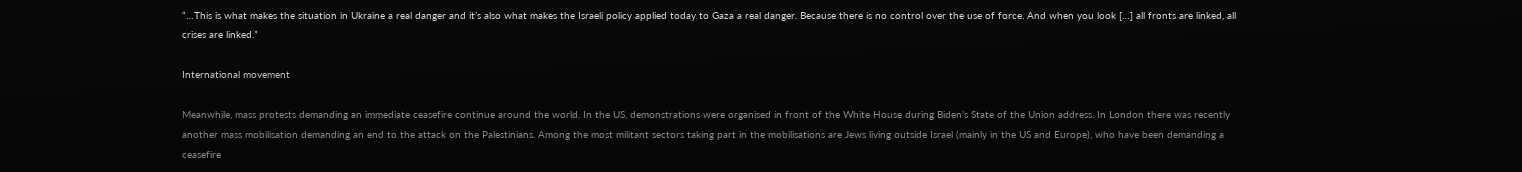“…This is what makes the situation in Ukraine a real danger and it’s also what makes the Israeli policy applied today to Gaza a real danger. Because there is no control over the use of force. And when you look […] all fronts are linked, all crises are linked.”

International movement

Meanwhile, mass protests demanding an immediate ceasefire continue around the world. In the US, demonstrations were organised in front of the White House during Biden’s State of the Union address. In London there was recently another mass mobilisation demanding an end to the attack on the Palestinians. Among the most militant sectors taking part in the mobilisations are Jews living outside Israel (mainly in the US and Europe), who have been demanding a ceasefire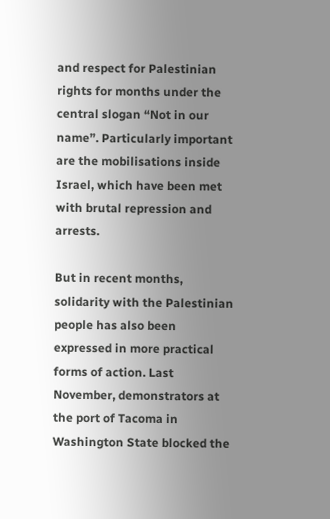and respect for Palestinian rights for months under the central slogan “Not in our name”. Particularly important are the mobilisations inside Israel, which have been met with brutal repression and arrests.

But in recent months, solidarity with the Palestinian people has also been expressed in more practical forms of action. Last November, demonstrators at the port of Tacoma in Washington State blocked the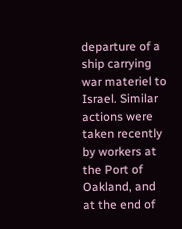departure of a ship carrying war materiel to Israel. Similar actions were taken recently by workers at the Port of Oakland, and at the end of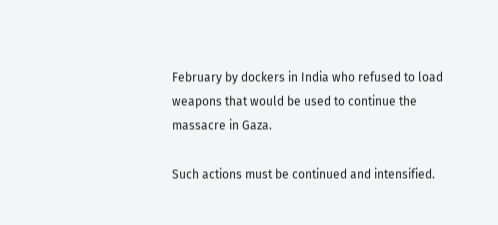February by dockers in India who refused to load weapons that would be used to continue the massacre in Gaza.

Such actions must be continued and intensified.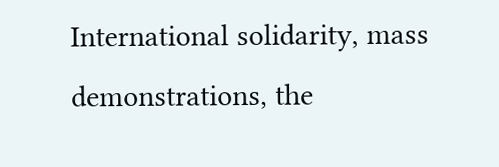International solidarity, mass demonstrations, the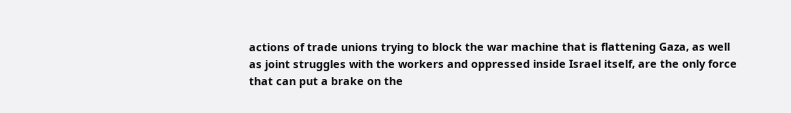actions of trade unions trying to block the war machine that is flattening Gaza, as well as joint struggles with the workers and oppressed inside Israel itself, are the only force that can put a brake on the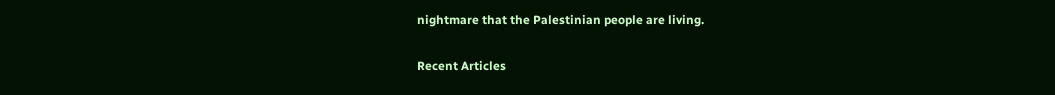nightmare that the Palestinian people are living.

Recent Articles